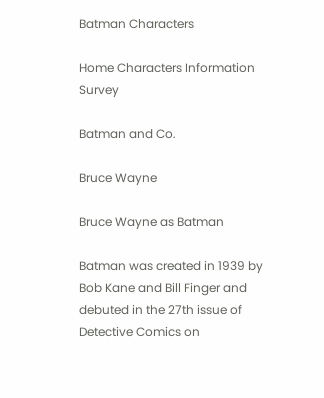Batman Characters

Home Characters Information Survey

Batman and Co.

Bruce Wayne

Bruce Wayne as Batman

Batman was created in 1939 by Bob Kane and Bill Finger and debuted in the 27th issue of Detective Comics on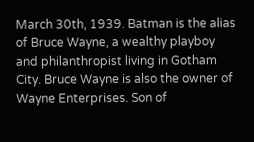March 30th, 1939. Batman is the alias of Bruce Wayne, a wealthy playboy and philanthropist living in Gotham City. Bruce Wayne is also the owner of Wayne Enterprises. Son of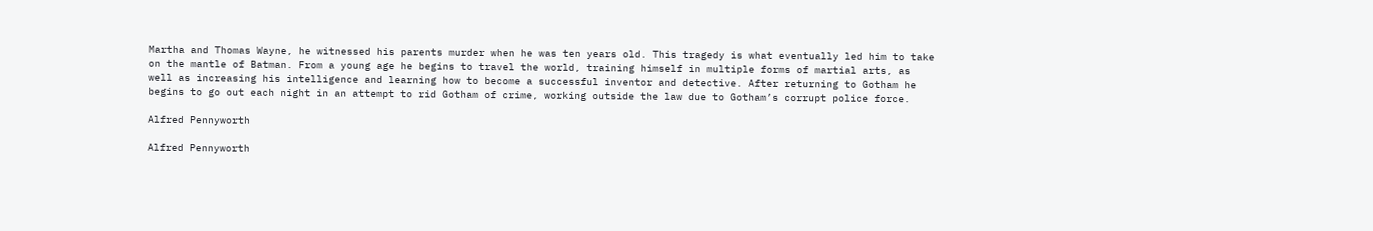Martha and Thomas Wayne, he witnessed his parents murder when he was ten years old. This tragedy is what eventually led him to take on the mantle of Batman. From a young age he begins to travel the world, training himself in multiple forms of martial arts, as well as increasing his intelligence and learning how to become a successful inventor and detective. After returning to Gotham he begins to go out each night in an attempt to rid Gotham of crime, working outside the law due to Gotham’s corrupt police force.

Alfred Pennyworth

Alfred Pennyworth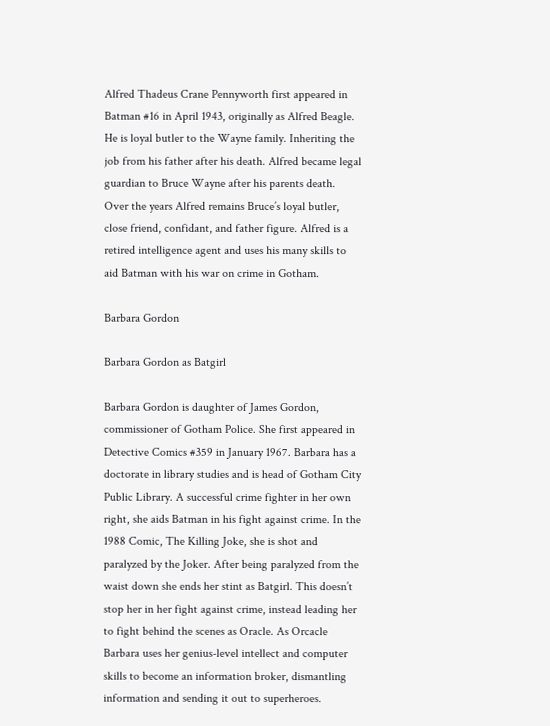Alfred Thadeus Crane Pennyworth first appeared in Batman #16 in April 1943, originally as Alfred Beagle. He is loyal butler to the Wayne family. Inheriting the job from his father after his death. Alfred became legal guardian to Bruce Wayne after his parents death. Over the years Alfred remains Bruce’s loyal butler, close friend, confidant, and father figure. Alfred is a retired intelligence agent and uses his many skills to aid Batman with his war on crime in Gotham.

Barbara Gordon

Barbara Gordon as Batgirl

Barbara Gordon is daughter of James Gordon, commissioner of Gotham Police. She first appeared in Detective Comics #359 in January 1967. Barbara has a doctorate in library studies and is head of Gotham City Public Library. A successful crime fighter in her own right, she aids Batman in his fight against crime. In the 1988 Comic, The Killing Joke, she is shot and paralyzed by the Joker. After being paralyzed from the waist down she ends her stint as Batgirl. This doesn’t stop her in her fight against crime, instead leading her to fight behind the scenes as Oracle. As Orcacle Barbara uses her genius-level intellect and computer skills to become an information broker, dismantling information and sending it out to superheroes.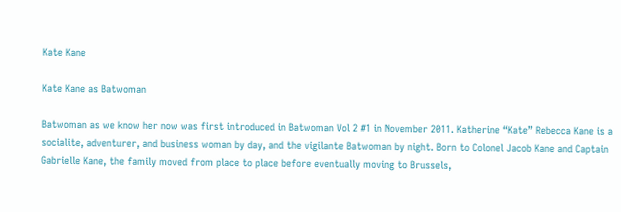Kate Kane

Kate Kane as Batwoman

Batwoman as we know her now was first introduced in Batwoman Vol 2 #1 in November 2011. Katherine “Kate” Rebecca Kane is a socialite, adventurer, and business woman by day, and the vigilante Batwoman by night. Born to Colonel Jacob Kane and Captain Gabrielle Kane, the family moved from place to place before eventually moving to Brussels,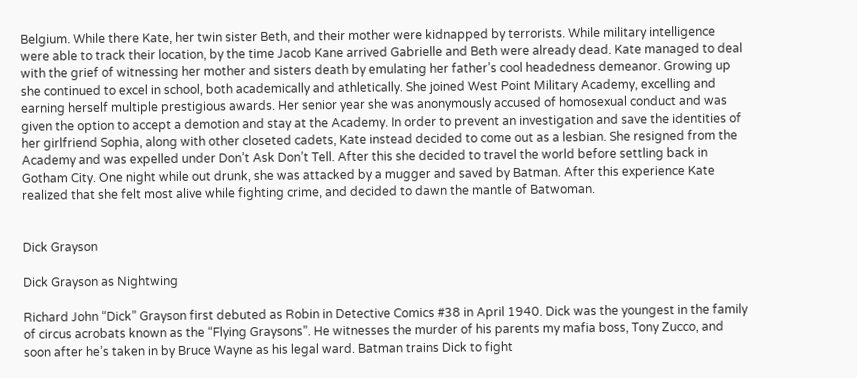Belgium. While there Kate, her twin sister Beth, and their mother were kidnapped by terrorists. While military intelligence were able to track their location, by the time Jacob Kane arrived Gabrielle and Beth were already dead. Kate managed to deal with the grief of witnessing her mother and sisters death by emulating her father’s cool headedness demeanor. Growing up she continued to excel in school, both academically and athletically. She joined West Point Military Academy, excelling and earning herself multiple prestigious awards. Her senior year she was anonymously accused of homosexual conduct and was given the option to accept a demotion and stay at the Academy. In order to prevent an investigation and save the identities of her girlfriend Sophia, along with other closeted cadets, Kate instead decided to come out as a lesbian. She resigned from the Academy and was expelled under Don’t Ask Don’t Tell. After this she decided to travel the world before settling back in Gotham City. One night while out drunk, she was attacked by a mugger and saved by Batman. After this experience Kate realized that she felt most alive while fighting crime, and decided to dawn the mantle of Batwoman.


Dick Grayson

Dick Grayson as Nightwing

Richard John “Dick” Grayson first debuted as Robin in Detective Comics #38 in April 1940. Dick was the youngest in the family of circus acrobats known as the “Flying Graysons”. He witnesses the murder of his parents my mafia boss, Tony Zucco, and soon after he’s taken in by Bruce Wayne as his legal ward. Batman trains Dick to fight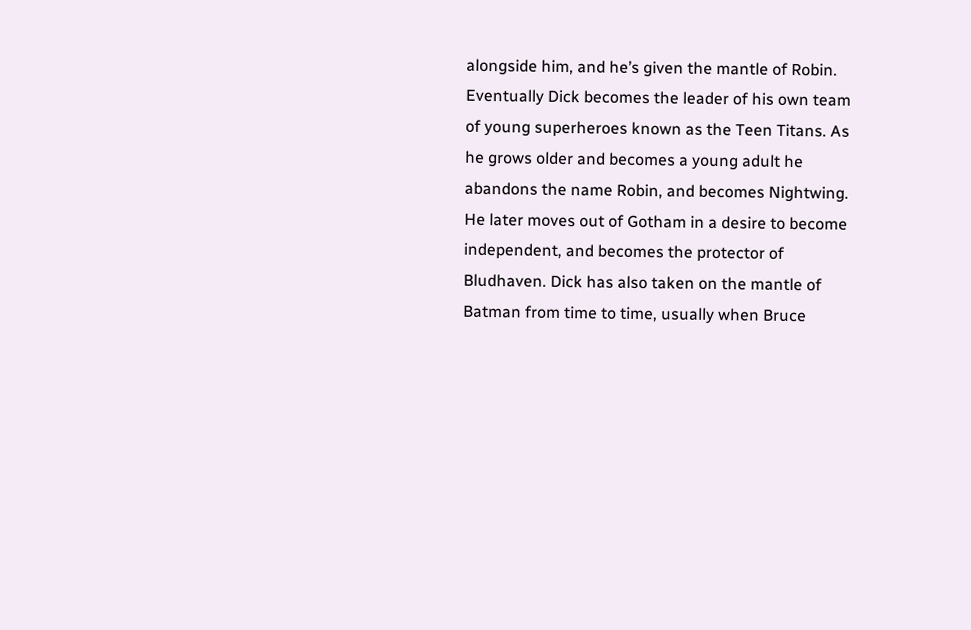alongside him, and he’s given the mantle of Robin. Eventually Dick becomes the leader of his own team of young superheroes known as the Teen Titans. As he grows older and becomes a young adult he abandons the name Robin, and becomes Nightwing. He later moves out of Gotham in a desire to become independent, and becomes the protector of Bludhaven. Dick has also taken on the mantle of Batman from time to time, usually when Bruce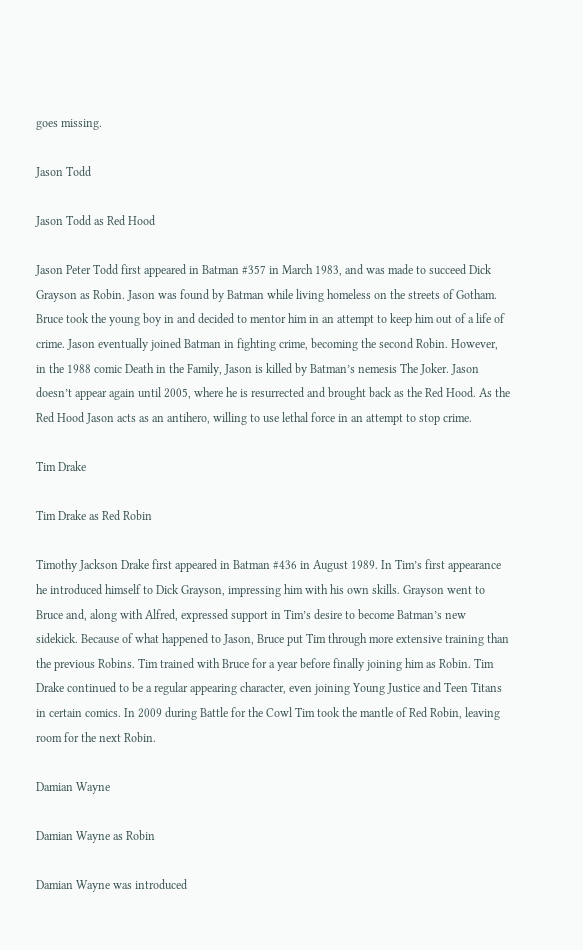goes missing.

Jason Todd

Jason Todd as Red Hood

Jason Peter Todd first appeared in Batman #357 in March 1983, and was made to succeed Dick Grayson as Robin. Jason was found by Batman while living homeless on the streets of Gotham. Bruce took the young boy in and decided to mentor him in an attempt to keep him out of a life of crime. Jason eventually joined Batman in fighting crime, becoming the second Robin. However, in the 1988 comic Death in the Family, Jason is killed by Batman’s nemesis The Joker. Jason doesn’t appear again until 2005, where he is resurrected and brought back as the Red Hood. As the Red Hood Jason acts as an antihero, willing to use lethal force in an attempt to stop crime.

Tim Drake

Tim Drake as Red Robin

Timothy Jackson Drake first appeared in Batman #436 in August 1989. In Tim’s first appearance he introduced himself to Dick Grayson, impressing him with his own skills. Grayson went to Bruce and, along with Alfred, expressed support in Tim’s desire to become Batman’s new sidekick. Because of what happened to Jason, Bruce put Tim through more extensive training than the previous Robins. Tim trained with Bruce for a year before finally joining him as Robin. Tim Drake continued to be a regular appearing character, even joining Young Justice and Teen Titans in certain comics. In 2009 during Battle for the Cowl Tim took the mantle of Red Robin, leaving room for the next Robin.

Damian Wayne

Damian Wayne as Robin

Damian Wayne was introduced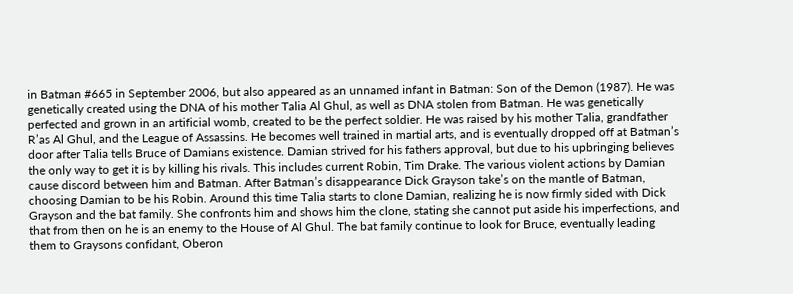in Batman #665 in September 2006, but also appeared as an unnamed infant in Batman: Son of the Demon (1987). He was genetically created using the DNA of his mother Talia Al Ghul, as well as DNA stolen from Batman. He was genetically perfected and grown in an artificial womb, created to be the perfect soldier. He was raised by his mother Talia, grandfather R’as Al Ghul, and the League of Assassins. He becomes well trained in martial arts, and is eventually dropped off at Batman’s door after Talia tells Bruce of Damians existence. Damian strived for his fathers approval, but due to his upbringing believes the only way to get it is by killing his rivals. This includes current Robin, Tim Drake. The various violent actions by Damian cause discord between him and Batman. After Batman’s disappearance Dick Grayson take’s on the mantle of Batman, choosing Damian to be his Robin. Around this time Talia starts to clone Damian, realizing he is now firmly sided with Dick Grayson and the bat family. She confronts him and shows him the clone, stating she cannot put aside his imperfections, and that from then on he is an enemy to the House of Al Ghul. The bat family continue to look for Bruce, eventually leading them to Graysons confidant, Oberon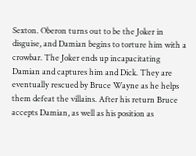Sexton. Oberon turns out to be the Joker in disguise, and Damian begins to torture him with a crowbar. The Joker ends up incapacitating Damian and captures him and Dick. They are eventually rescued by Bruce Wayne as he helps them defeat the villains. After his return Bruce accepts Damian, as well as his position as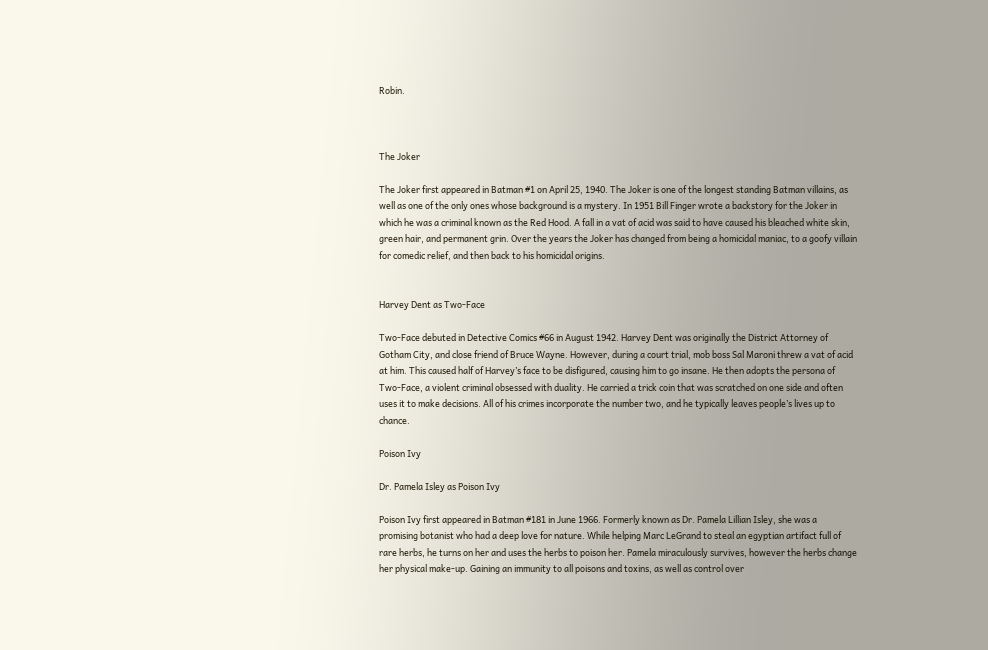Robin.



The Joker

The Joker first appeared in Batman #1 on April 25, 1940. The Joker is one of the longest standing Batman villains, as well as one of the only ones whose background is a mystery. In 1951 Bill Finger wrote a backstory for the Joker in which he was a criminal known as the Red Hood. A fall in a vat of acid was said to have caused his bleached white skin, green hair, and permanent grin. Over the years the Joker has changed from being a homicidal maniac, to a goofy villain for comedic relief, and then back to his homicidal origins.


Harvey Dent as Two-Face

Two-Face debuted in Detective Comics #66 in August 1942. Harvey Dent was originally the District Attorney of Gotham City, and close friend of Bruce Wayne. However, during a court trial, mob boss Sal Maroni threw a vat of acid at him. This caused half of Harvey’s face to be disfigured, causing him to go insane. He then adopts the persona of Two-Face, a violent criminal obsessed with duality. He carried a trick coin that was scratched on one side and often uses it to make decisions. All of his crimes incorporate the number two, and he typically leaves people’s lives up to chance.

Poison Ivy

Dr. Pamela Isley as Poison Ivy

Poison Ivy first appeared in Batman #181 in June 1966. Formerly known as Dr. Pamela Lillian Isley, she was a promising botanist who had a deep love for nature. While helping Marc LeGrand to steal an egyptian artifact full of rare herbs, he turns on her and uses the herbs to poison her. Pamela miraculously survives, however the herbs change her physical make-up. Gaining an immunity to all poisons and toxins, as well as control over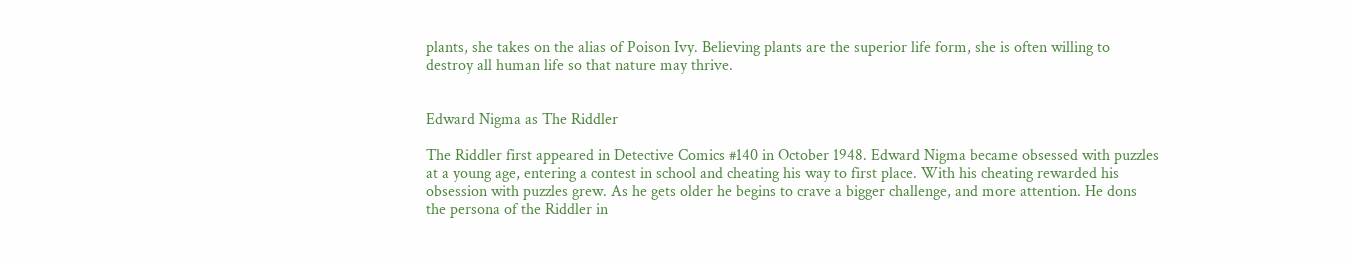plants, she takes on the alias of Poison Ivy. Believing plants are the superior life form, she is often willing to destroy all human life so that nature may thrive.


Edward Nigma as The Riddler

The Riddler first appeared in Detective Comics #140 in October 1948. Edward Nigma became obsessed with puzzles at a young age, entering a contest in school and cheating his way to first place. With his cheating rewarded his obsession with puzzles grew. As he gets older he begins to crave a bigger challenge, and more attention. He dons the persona of the Riddler in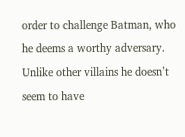order to challenge Batman, who he deems a worthy adversary. Unlike other villains he doesn’t seem to have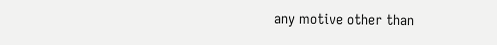any motive other than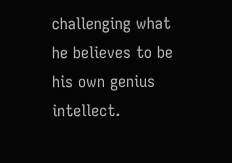challenging what he believes to be his own genius intellect.